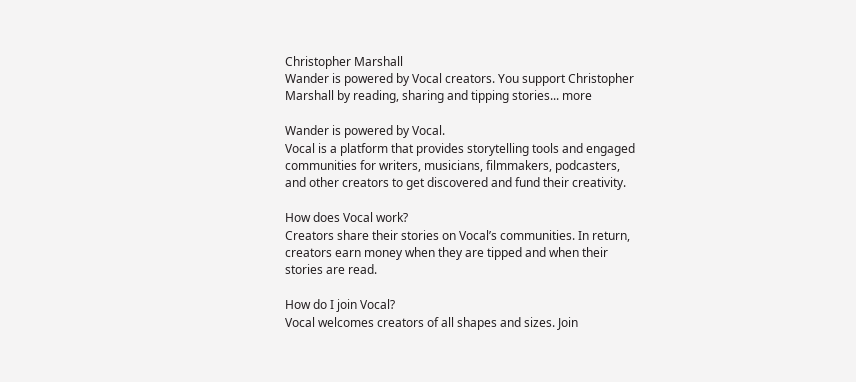Christopher Marshall
Wander is powered by Vocal creators. You support Christopher Marshall by reading, sharing and tipping stories... more

Wander is powered by Vocal.
Vocal is a platform that provides storytelling tools and engaged communities for writers, musicians, filmmakers, podcasters, and other creators to get discovered and fund their creativity.

How does Vocal work?
Creators share their stories on Vocal’s communities. In return, creators earn money when they are tipped and when their stories are read.

How do I join Vocal?
Vocal welcomes creators of all shapes and sizes. Join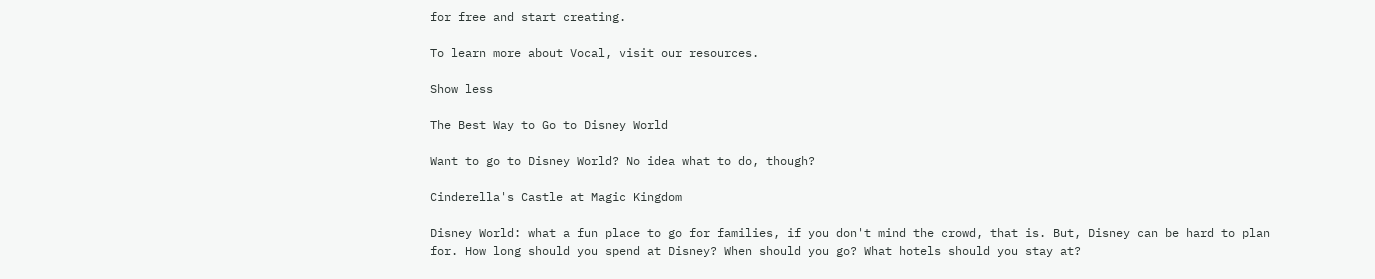for free and start creating.

To learn more about Vocal, visit our resources.

Show less

The Best Way to Go to Disney World

Want to go to Disney World? No idea what to do, though?

Cinderella's Castle at Magic Kingdom

Disney World: what a fun place to go for families, if you don't mind the crowd, that is. But, Disney can be hard to plan for. How long should you spend at Disney? When should you go? What hotels should you stay at?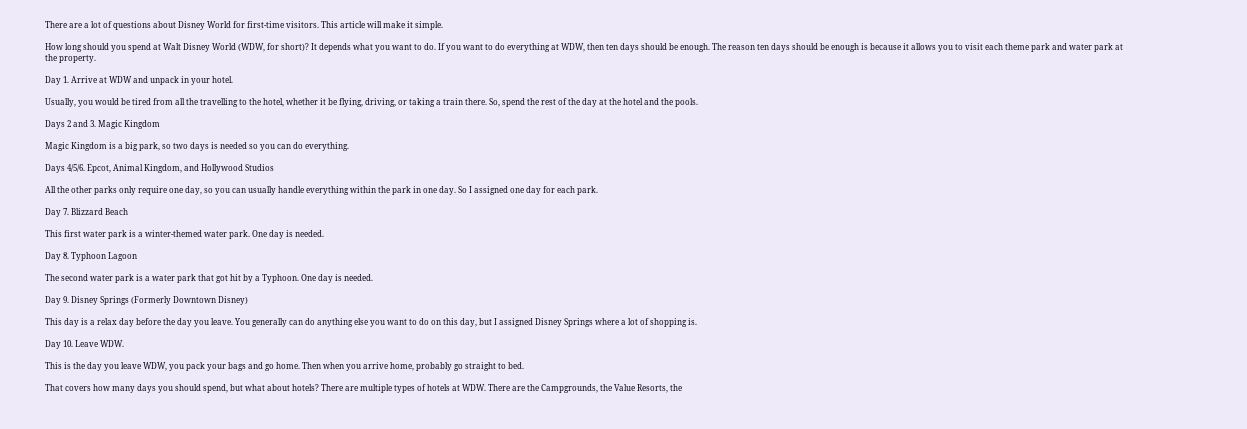There are a lot of questions about Disney World for first-time visitors. This article will make it simple.

How long should you spend at Walt Disney World (WDW, for short)? It depends what you want to do. If you want to do everything at WDW, then ten days should be enough. The reason ten days should be enough is because it allows you to visit each theme park and water park at the property.

Day 1. Arrive at WDW and unpack in your hotel.

Usually, you would be tired from all the travelling to the hotel, whether it be flying, driving, or taking a train there. So, spend the rest of the day at the hotel and the pools.

Days 2 and 3. Magic Kingdom

Magic Kingdom is a big park, so two days is needed so you can do everything.

Days 4/5/6. Epcot, Animal Kingdom, and Hollywood Studios

All the other parks only require one day, so you can usually handle everything within the park in one day. So I assigned one day for each park.

Day 7. Blizzard Beach

This first water park is a winter-themed water park. One day is needed.

Day 8. Typhoon Lagoon

The second water park is a water park that got hit by a Typhoon. One day is needed.

Day 9. Disney Springs (Formerly Downtown Disney)

This day is a relax day before the day you leave. You generally can do anything else you want to do on this day, but I assigned Disney Springs where a lot of shopping is.

Day 10. Leave WDW.

This is the day you leave WDW, you pack your bags and go home. Then when you arrive home, probably go straight to bed.

That covers how many days you should spend, but what about hotels? There are multiple types of hotels at WDW. There are the Campgrounds, the Value Resorts, the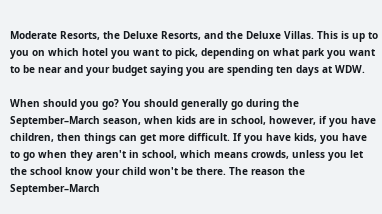Moderate Resorts, the Deluxe Resorts, and the Deluxe Villas. This is up to you on which hotel you want to pick, depending on what park you want to be near and your budget saying you are spending ten days at WDW.

When should you go? You should generally go during the September–March season, when kids are in school, however, if you have children, then things can get more difficult. If you have kids, you have to go when they aren't in school, which means crowds, unless you let the school know your child won't be there. The reason the September–March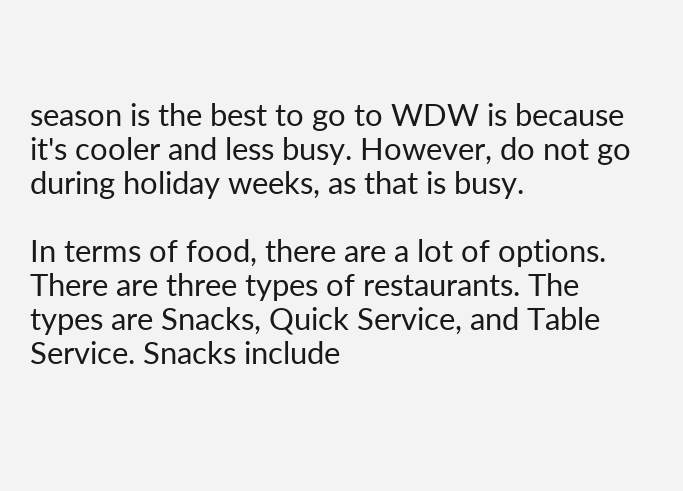season is the best to go to WDW is because it's cooler and less busy. However, do not go during holiday weeks, as that is busy.

In terms of food, there are a lot of options. There are three types of restaurants. The types are Snacks, Quick Service, and Table Service. Snacks include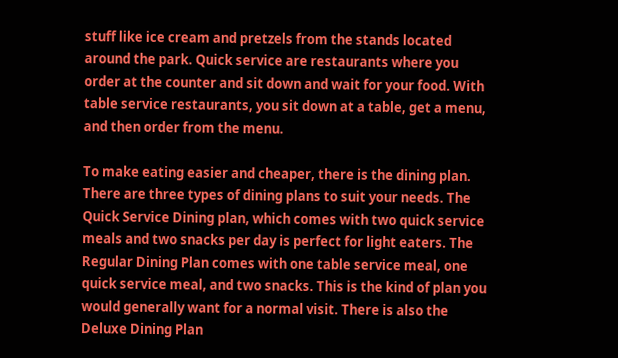stuff like ice cream and pretzels from the stands located around the park. Quick service are restaurants where you order at the counter and sit down and wait for your food. With table service restaurants, you sit down at a table, get a menu, and then order from the menu.

To make eating easier and cheaper, there is the dining plan. There are three types of dining plans to suit your needs. The Quick Service Dining plan, which comes with two quick service meals and two snacks per day is perfect for light eaters. The Regular Dining Plan comes with one table service meal, one quick service meal, and two snacks. This is the kind of plan you would generally want for a normal visit. There is also the Deluxe Dining Plan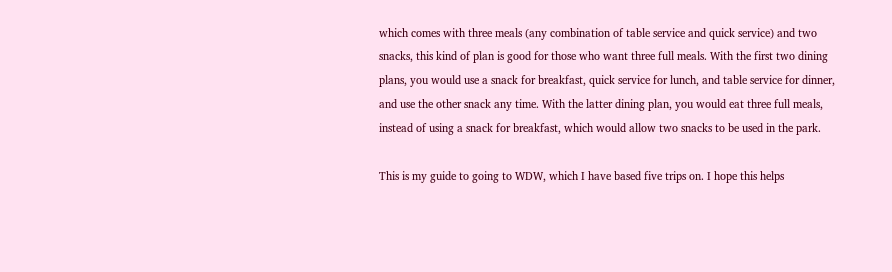which comes with three meals (any combination of table service and quick service) and two snacks, this kind of plan is good for those who want three full meals. With the first two dining plans, you would use a snack for breakfast, quick service for lunch, and table service for dinner, and use the other snack any time. With the latter dining plan, you would eat three full meals, instead of using a snack for breakfast, which would allow two snacks to be used in the park.

This is my guide to going to WDW, which I have based five trips on. I hope this helps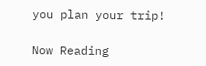you plan your trip!

Now Reading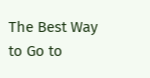The Best Way to Go to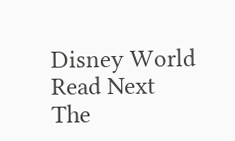Disney World
Read Next
The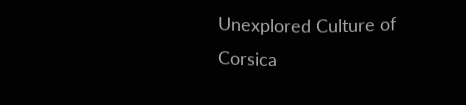Unexplored Culture of Corsica